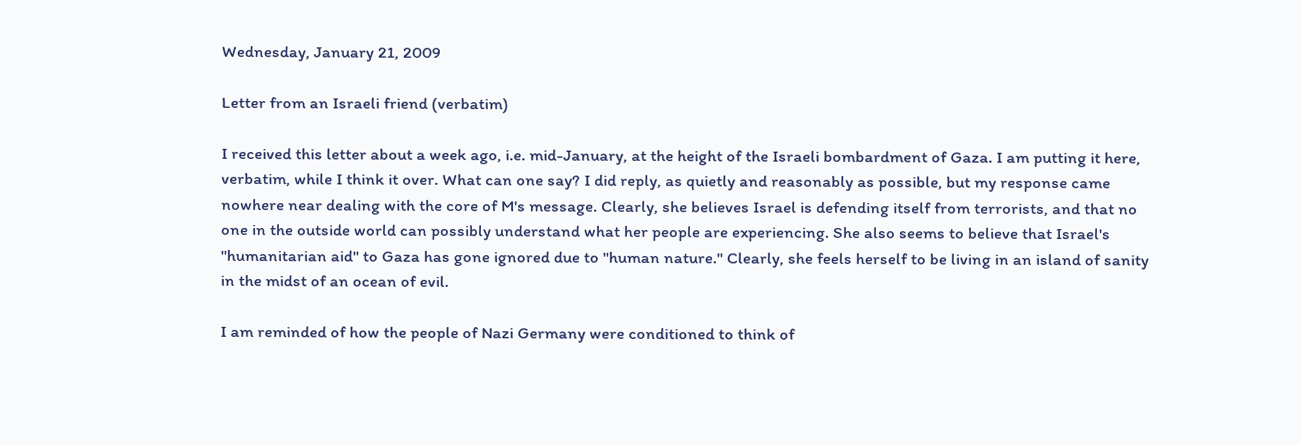Wednesday, January 21, 2009

Letter from an Israeli friend (verbatim)

I received this letter about a week ago, i.e. mid-January, at the height of the Israeli bombardment of Gaza. I am putting it here, verbatim, while I think it over. What can one say? I did reply, as quietly and reasonably as possible, but my response came nowhere near dealing with the core of M's message. Clearly, she believes Israel is defending itself from terrorists, and that no one in the outside world can possibly understand what her people are experiencing. She also seems to believe that Israel's "humanitarian aid" to Gaza has gone ignored due to "human nature." Clearly, she feels herself to be living in an island of sanity in the midst of an ocean of evil.

I am reminded of how the people of Nazi Germany were conditioned to think of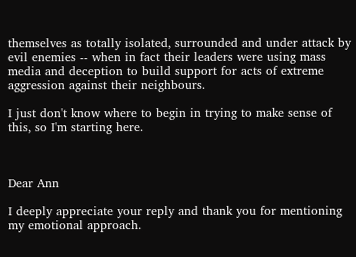themselves as totally isolated, surrounded and under attack by evil enemies -- when in fact their leaders were using mass media and deception to build support for acts of extreme aggression against their neighbours.

I just don't know where to begin in trying to make sense of this, so I'm starting here.



Dear Ann

I deeply appreciate your reply and thank you for mentioning my emotional approach.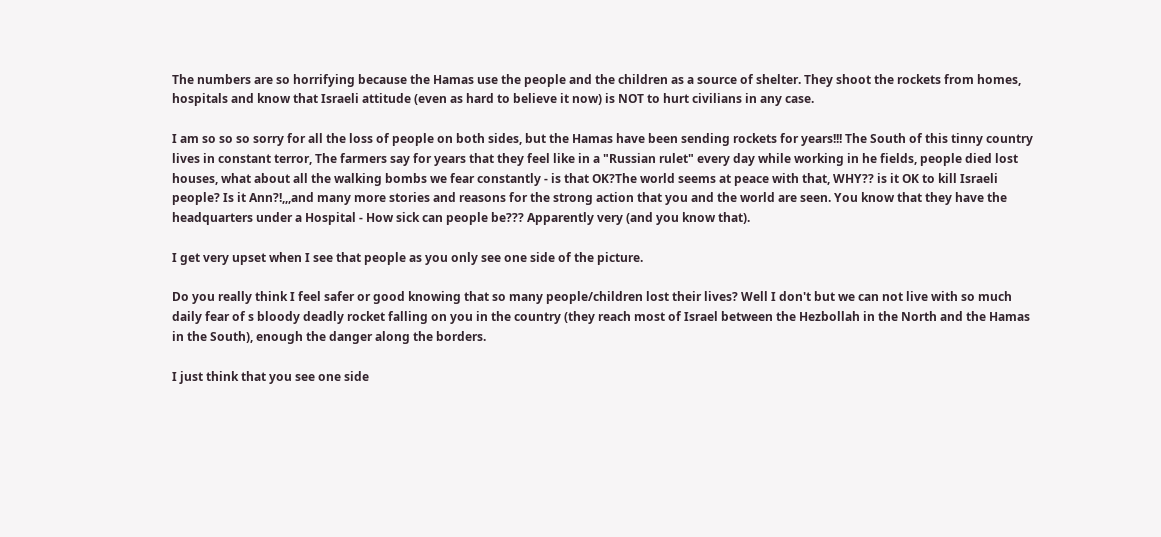The numbers are so horrifying because the Hamas use the people and the children as a source of shelter. They shoot the rockets from homes, hospitals and know that Israeli attitude (even as hard to believe it now) is NOT to hurt civilians in any case.

I am so so so sorry for all the loss of people on both sides, but the Hamas have been sending rockets for years!!! The South of this tinny country lives in constant terror, The farmers say for years that they feel like in a "Russian rulet" every day while working in he fields, people died lost houses, what about all the walking bombs we fear constantly - is that OK?The world seems at peace with that, WHY?? is it OK to kill Israeli people? Is it Ann?!,,,and many more stories and reasons for the strong action that you and the world are seen. You know that they have the headquarters under a Hospital - How sick can people be??? Apparently very (and you know that).

I get very upset when I see that people as you only see one side of the picture.

Do you really think I feel safer or good knowing that so many people/children lost their lives? Well I don't but we can not live with so much daily fear of s bloody deadly rocket falling on you in the country (they reach most of Israel between the Hezbollah in the North and the Hamas in the South), enough the danger along the borders.

I just think that you see one side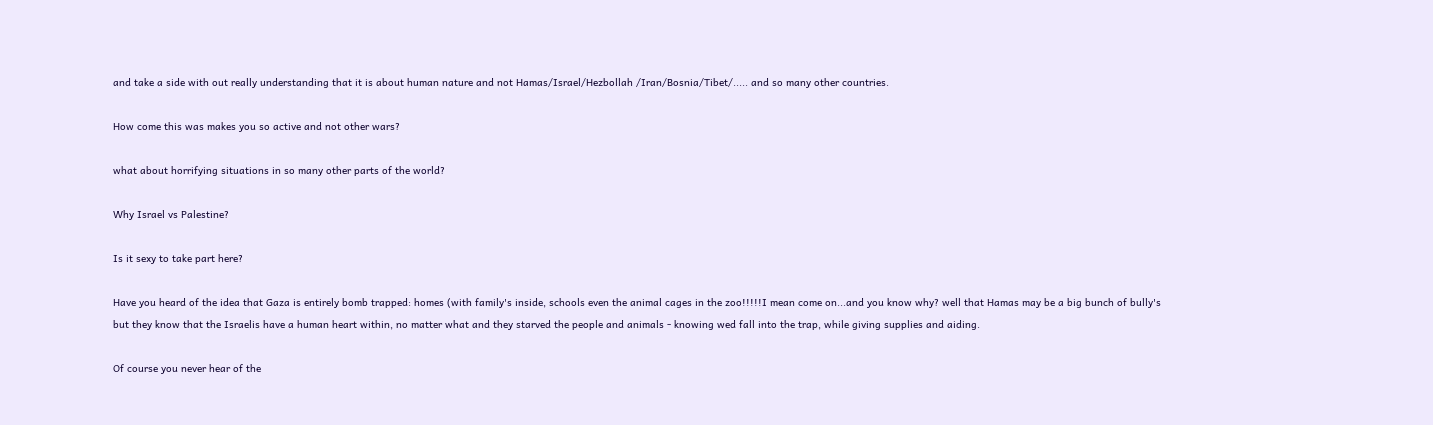and take a side with out really understanding that it is about human nature and not Hamas/Israel/Hezbollah /Iran/Bosnia/Tibet/..... and so many other countries.

How come this was makes you so active and not other wars?

what about horrifying situations in so many other parts of the world?

Why Israel vs Palestine?

Is it sexy to take part here?

Have you heard of the idea that Gaza is entirely bomb trapped: homes (with family's inside, schools even the animal cages in the zoo!!!!!I mean come on...and you know why? well that Hamas may be a big bunch of bully's but they know that the Israelis have a human heart within, no matter what and they starved the people and animals - knowing wed fall into the trap, while giving supplies and aiding.

Of course you never hear of the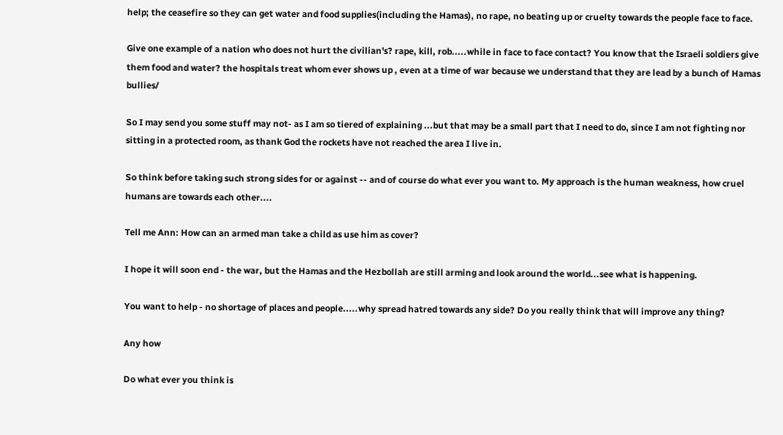help; the ceasefire so they can get water and food supplies(including the Hamas), no rape, no beating up or cruelty towards the people face to face.

Give one example of a nation who does not hurt the civilian's? rape, kill, rob.....while in face to face contact? You know that the Israeli soldiers give them food and water? the hospitals treat whom ever shows up , even at a time of war because we understand that they are lead by a bunch of Hamas bullies/

So I may send you some stuff may not- as I am so tiered of explaining ...but that may be a small part that I need to do, since I am not fighting nor sitting in a protected room, as thank God the rockets have not reached the area I live in.

So think before taking such strong sides for or against -- and of course do what ever you want to. My approach is the human weakness, how cruel humans are towards each other....

Tell me Ann: How can an armed man take a child as use him as cover?

I hope it will soon end - the war, but the Hamas and the Hezbollah are still arming and look around the world...see what is happening.

You want to help - no shortage of places and people.....why spread hatred towards any side? Do you really think that will improve any thing?

Any how

Do what ever you think is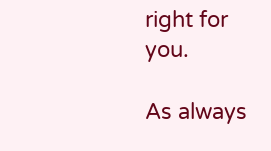right for you.

As always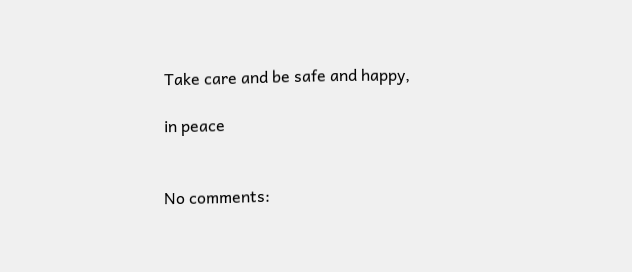Take care and be safe and happy,

in peace


No comments: